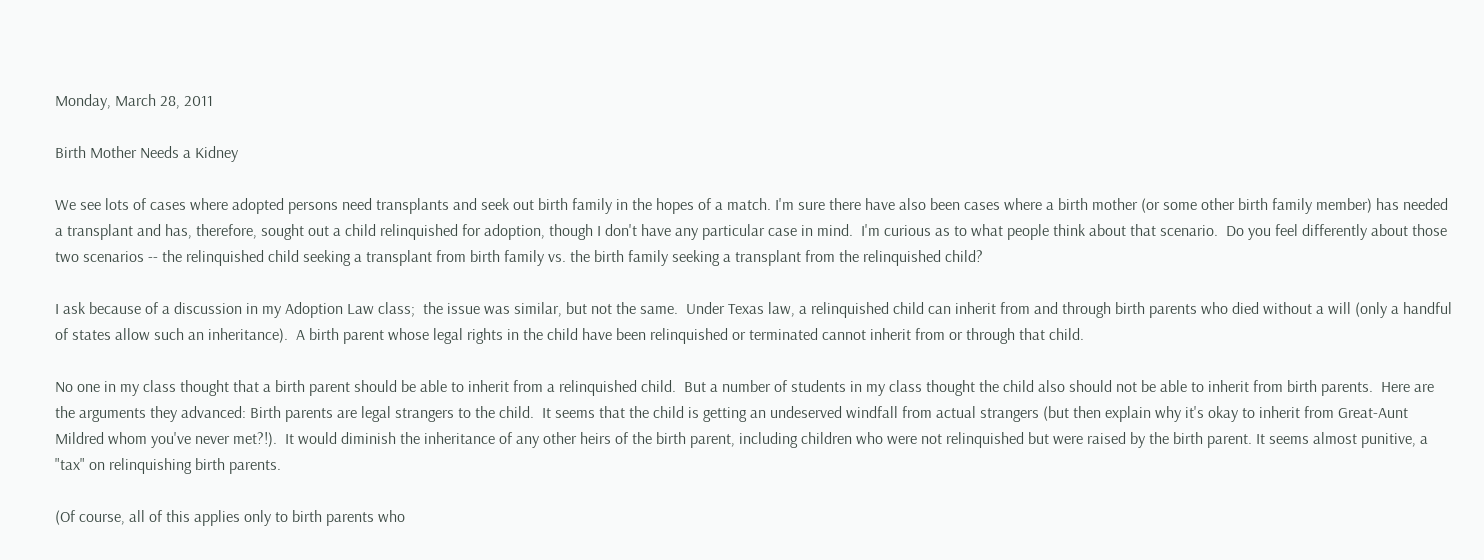Monday, March 28, 2011

Birth Mother Needs a Kidney

We see lots of cases where adopted persons need transplants and seek out birth family in the hopes of a match. I'm sure there have also been cases where a birth mother (or some other birth family member) has needed a transplant and has, therefore, sought out a child relinquished for adoption, though I don't have any particular case in mind.  I'm curious as to what people think about that scenario.  Do you feel differently about those two scenarios -- the relinquished child seeking a transplant from birth family vs. the birth family seeking a transplant from the relinquished child?

I ask because of a discussion in my Adoption Law class;  the issue was similar, but not the same.  Under Texas law, a relinquished child can inherit from and through birth parents who died without a will (only a handful of states allow such an inheritance).  A birth parent whose legal rights in the child have been relinquished or terminated cannot inherit from or through that child.

No one in my class thought that a birth parent should be able to inherit from a relinquished child.  But a number of students in my class thought the child also should not be able to inherit from birth parents.  Here are the arguments they advanced: Birth parents are legal strangers to the child.  It seems that the child is getting an undeserved windfall from actual strangers (but then explain why it's okay to inherit from Great-Aunt Mildred whom you've never met?!).  It would diminish the inheritance of any other heirs of the birth parent, including children who were not relinquished but were raised by the birth parent. It seems almost punitive, a "tax" on relinquishing birth parents.

(Of course, all of this applies only to birth parents who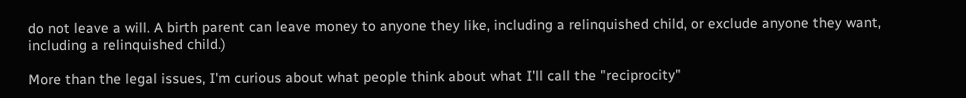do not leave a will. A birth parent can leave money to anyone they like, including a relinquished child, or exclude anyone they want, including a relinquished child.)

More than the legal issues, I'm curious about what people think about what I'll call the "reciprocity"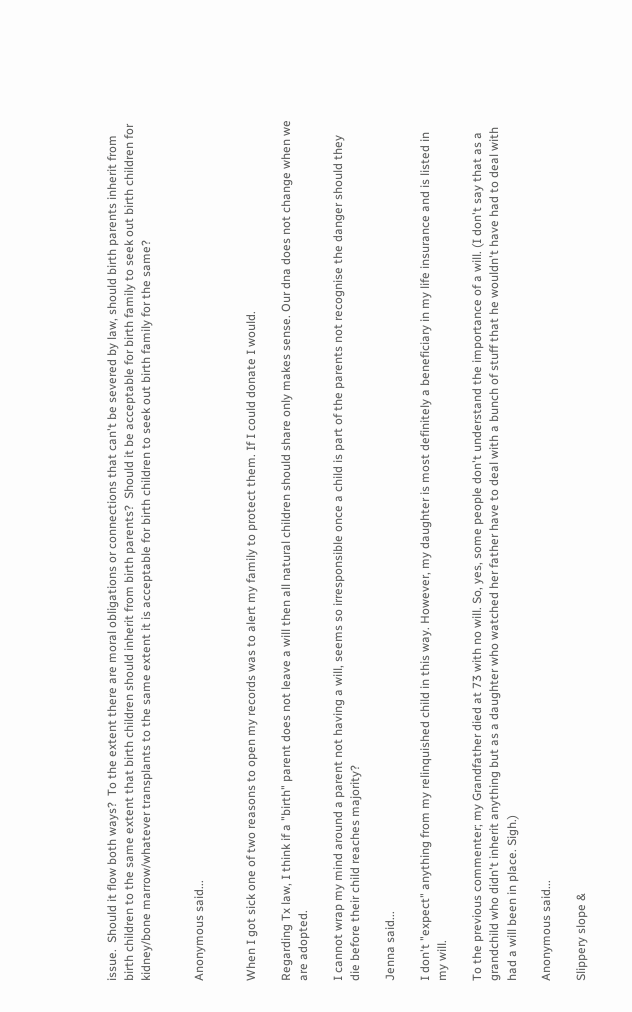issue.  Should it flow both ways?  To the extent there are moral obligations or connections that can't be severed by law, should birth parents inherit from birth children to the same extent that birth children should inherit from birth parents?  Should it be acceptable for birth family to seek out birth children for kidney/bone marrow/whatever transplants to the same extent it is acceptable for birth children to seek out birth family for the same?


Anonymous said...


When I got sick one of two reasons to open my records was to alert my family to protect them. If I could donate I would.

Regarding Tx law, I think if a "birth" parent does not leave a will then all natural children should share only makes sense. Our dna does not change when we are adopted.

I cannot wrap my mind around a parent not having a will, seems so irresponsible once a child is part of the parents not recognise the danger should they die before their child reaches majority?

Jenna said...

I don't "expect" anything from my relinquished child in this way. However, my daughter is most definitely a beneficiary in my life insurance and is listed in my will.

To the previous commenter; my Grandfather died at 73 with no will. So, yes, some people don't understand the importance of a will. (I don't say that as a grandchild who didn't inherit anything but as a daughter who watched her father have to deal with a bunch of stuff that he wouldn't have had to deal with had a will been in place. Sigh.)

Anonymous said...

Slippery slope &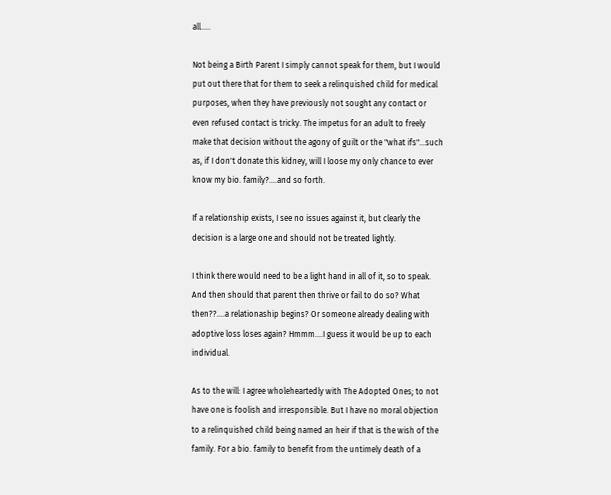all.....

Not being a Birth Parent I simply cannot speak for them, but I would put out there that for them to seek a relinquished child for medical purposes, when they have previously not sought any contact or even refused contact is tricky. The impetus for an adult to freely make that decision without the agony of guilt or the "what ifs"...such as, if I don't donate this kidney, will I loose my only chance to ever know my bio. family?....and so forth.

If a relationship exists, I see no issues against it, but clearly the decision is a large one and should not be treated lightly.

I think there would need to be a light hand in all of it, so to speak. And then should that parent then thrive or fail to do so? What then??....a relationaship begins? Or someone already dealing with adoptive loss loses again? Hmmm....I guess it would be up to each individual.

As to the will: I agree wholeheartedly with The Adopted Ones; to not have one is foolish and irresponsible. But I have no moral objection to a relinquished child being named an heir if that is the wish of the family. For a bio. family to benefit from the untimely death of a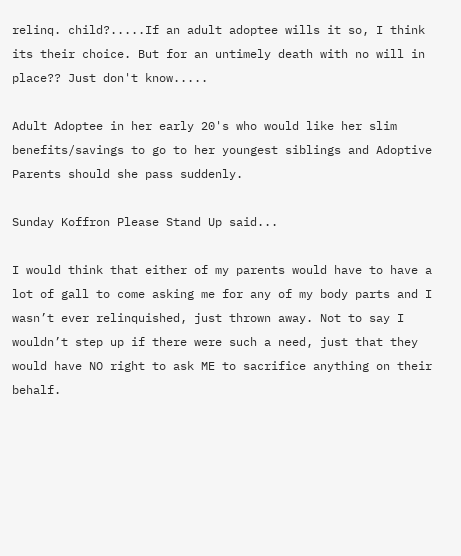relinq. child?.....If an adult adoptee wills it so, I think its their choice. But for an untimely death with no will in place?? Just don't know.....

Adult Adoptee in her early 20's who would like her slim benefits/savings to go to her youngest siblings and Adoptive Parents should she pass suddenly.

Sunday Koffron Please Stand Up said...

I would think that either of my parents would have to have a lot of gall to come asking me for any of my body parts and I wasn’t ever relinquished, just thrown away. Not to say I wouldn’t step up if there were such a need, just that they would have NO right to ask ME to sacrifice anything on their behalf.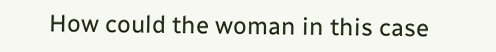How could the woman in this case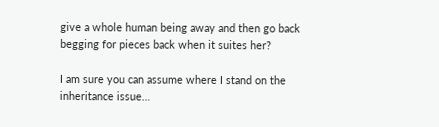give a whole human being away and then go back begging for pieces back when it suites her?

I am sure you can assume where I stand on the inheritance issue…